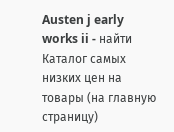Austen j early works ii - найти
Каталог самых низких цен на товары (на главную страницу)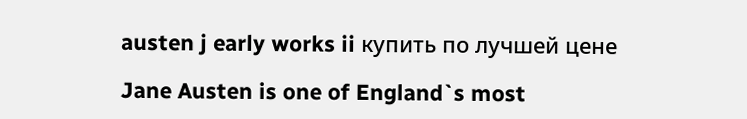austen j early works ii купить по лучшей цене

Jane Austen is one of England`s most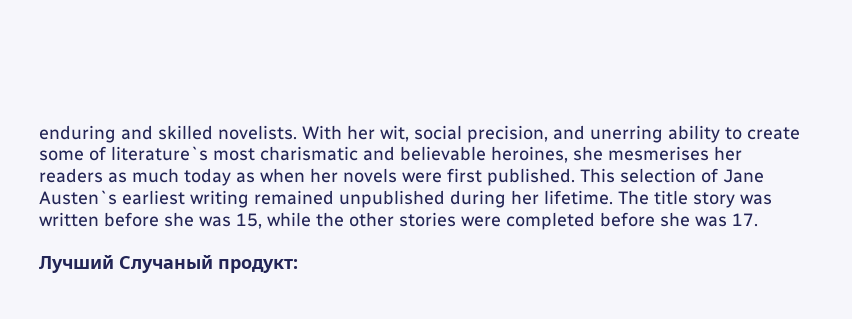enduring and skilled novelists. With her wit, social precision, and unerring ability to create some of literature`s most charismatic and believable heroines, she mesmerises her readers as much today as when her novels were first published. This selection of Jane Austen`s earliest writing remained unpublished during her lifetime. The title story was written before she was 15, while the other stories were completed before she was 17.

Лучший Случаный продукт: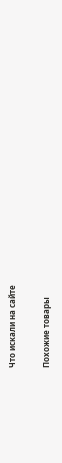Что искали на сайте

Похожие товары